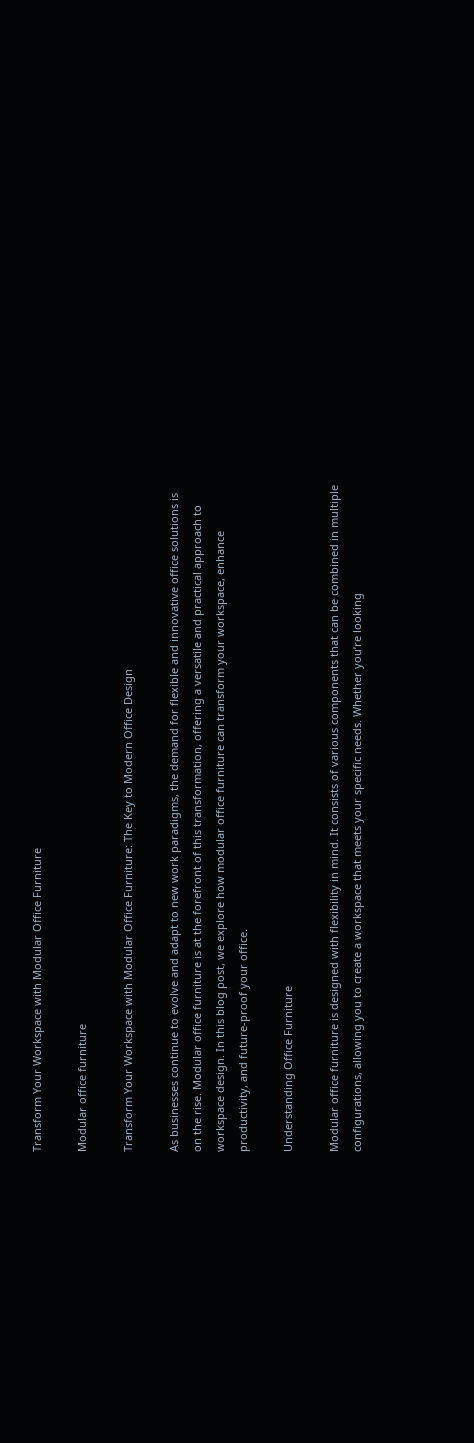Transform Your Workspace with Modular Office Furniture

Modular office furniture

Transform Your Workspace with Modular Office Furniture: The Key to Modern Office Design

As businesses continue to evolve and adapt to new work paradigms, the demand for flexible and innovative office solutions is on the rise. Modular office furniture is at the forefront of this transformation, offering a versatile and practical approach to workspace design. In this blog post, we explore how modular office furniture can transform your workspace, enhance productivity, and future-proof your office.

Understanding Office Furniture

Modular office furniture is designed with flexibility in mind. It consists of various components that can be combined in multiple configurations, allowing you to create a workspace that meets your specific needs. Whether you’re looking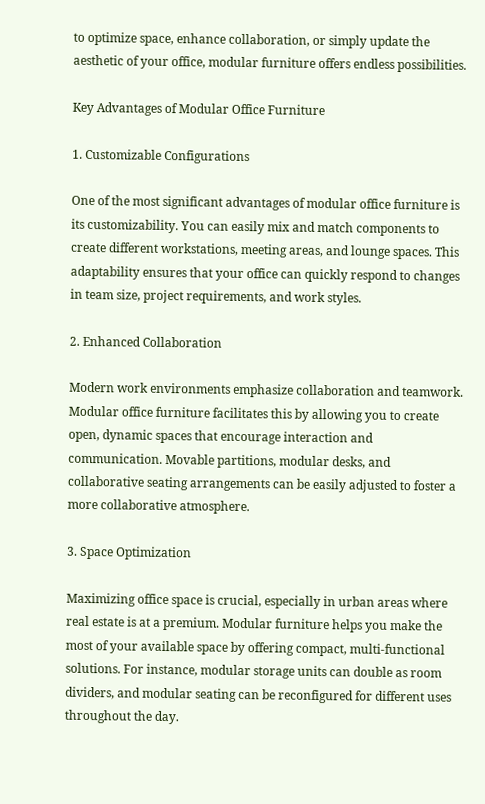to optimize space, enhance collaboration, or simply update the aesthetic of your office, modular furniture offers endless possibilities.

Key Advantages of Modular Office Furniture

1. Customizable Configurations

One of the most significant advantages of modular office furniture is its customizability. You can easily mix and match components to create different workstations, meeting areas, and lounge spaces. This adaptability ensures that your office can quickly respond to changes in team size, project requirements, and work styles.

2. Enhanced Collaboration

Modern work environments emphasize collaboration and teamwork. Modular office furniture facilitates this by allowing you to create open, dynamic spaces that encourage interaction and communication. Movable partitions, modular desks, and collaborative seating arrangements can be easily adjusted to foster a more collaborative atmosphere.

3. Space Optimization

Maximizing office space is crucial, especially in urban areas where real estate is at a premium. Modular furniture helps you make the most of your available space by offering compact, multi-functional solutions. For instance, modular storage units can double as room dividers, and modular seating can be reconfigured for different uses throughout the day.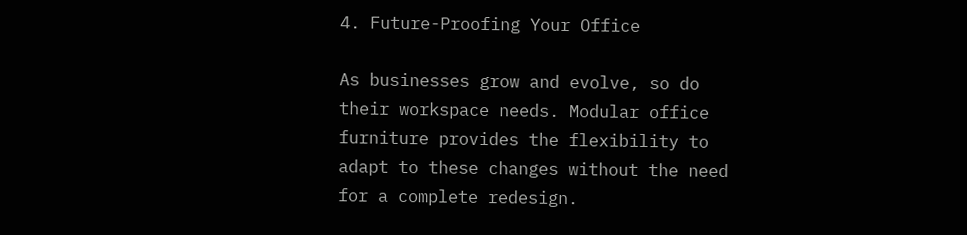4. Future-Proofing Your Office

As businesses grow and evolve, so do their workspace needs. Modular office furniture provides the flexibility to adapt to these changes without the need for a complete redesign.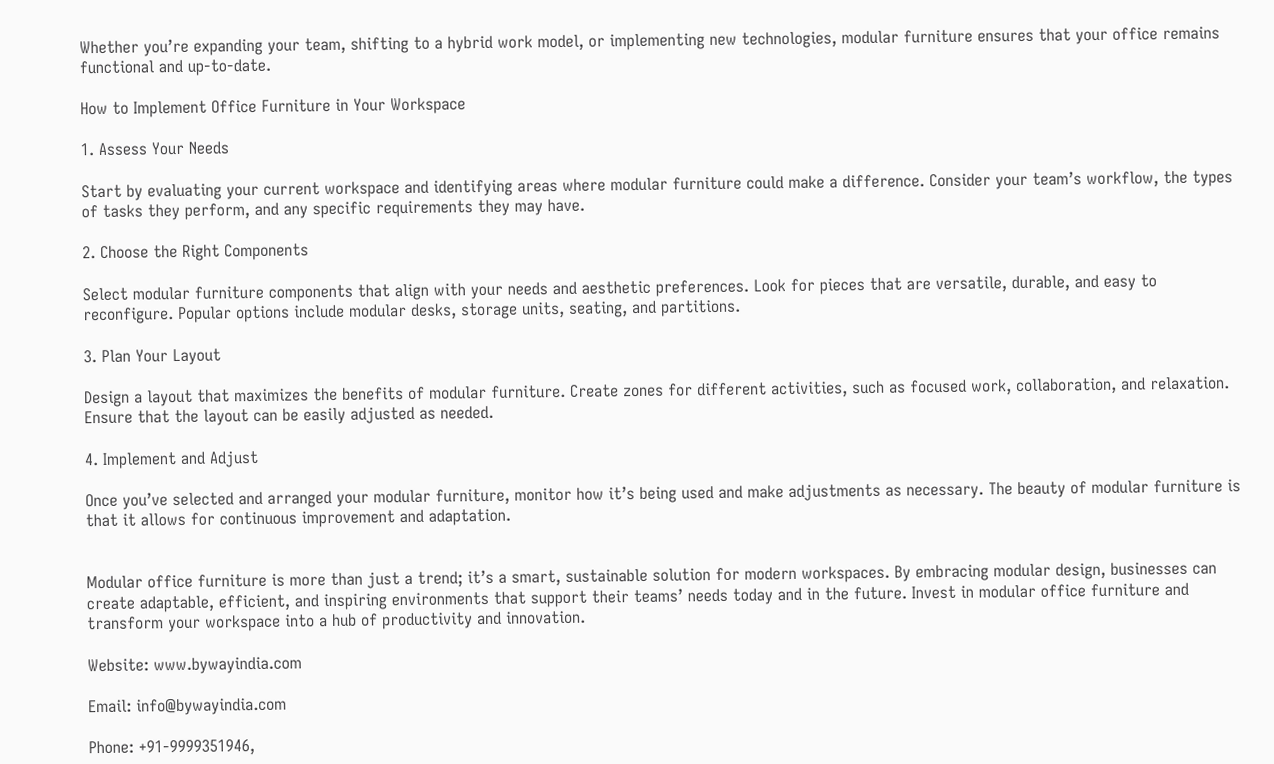Whether you’re expanding your team, shifting to a hybrid work model, or implementing new technologies, modular furniture ensures that your office remains functional and up-to-date.

How to Implement Office Furniture in Your Workspace

1. Assess Your Needs

Start by evaluating your current workspace and identifying areas where modular furniture could make a difference. Consider your team’s workflow, the types of tasks they perform, and any specific requirements they may have.

2. Choose the Right Components

Select modular furniture components that align with your needs and aesthetic preferences. Look for pieces that are versatile, durable, and easy to reconfigure. Popular options include modular desks, storage units, seating, and partitions.

3. Plan Your Layout

Design a layout that maximizes the benefits of modular furniture. Create zones for different activities, such as focused work, collaboration, and relaxation. Ensure that the layout can be easily adjusted as needed.

4. Implement and Adjust

Once you’ve selected and arranged your modular furniture, monitor how it’s being used and make adjustments as necessary. The beauty of modular furniture is that it allows for continuous improvement and adaptation.


Modular office furniture is more than just a trend; it’s a smart, sustainable solution for modern workspaces. By embracing modular design, businesses can create adaptable, efficient, and inspiring environments that support their teams’ needs today and in the future. Invest in modular office furniture and transform your workspace into a hub of productivity and innovation.

Website: www.bywayindia.com

Email: info@bywayindia.com

Phone: +91-9999351946,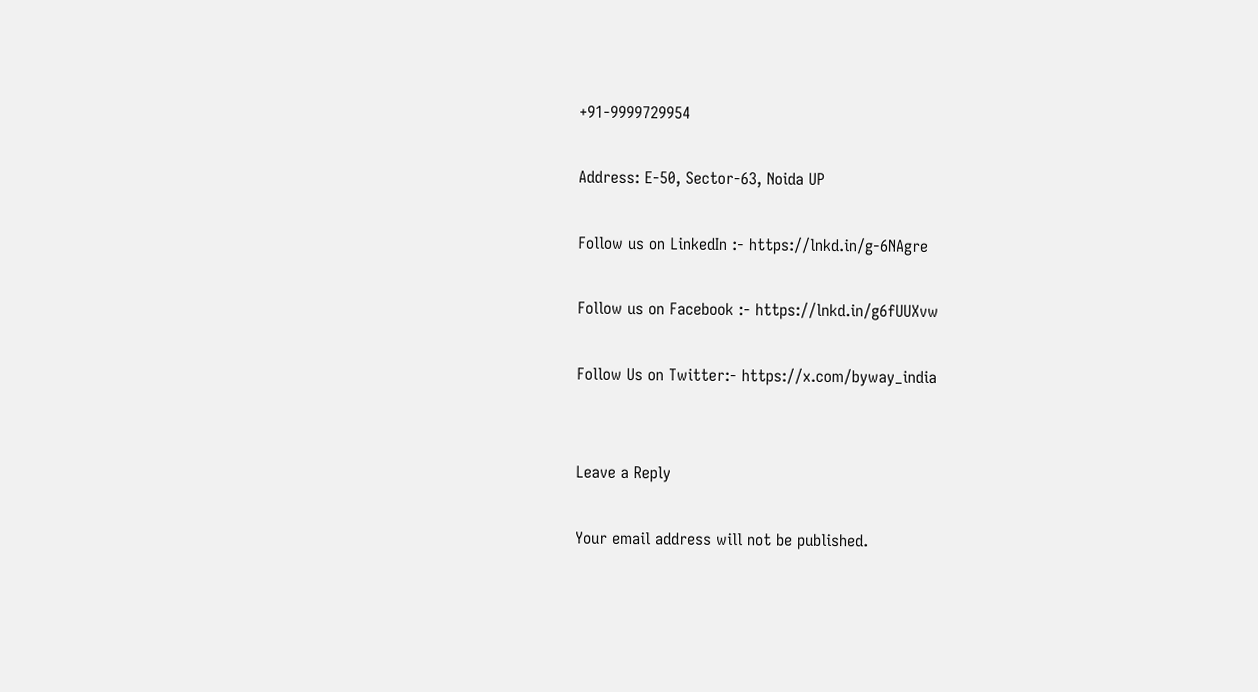+91-9999729954

Address: E-50, Sector-63, Noida UP

Follow us on LinkedIn :- https://lnkd.in/g-6NAgre

Follow us on Facebook :- https://lnkd.in/g6fUUXvw

Follow Us on Twitter:- https://x.com/byway_india


Leave a Reply

Your email address will not be published.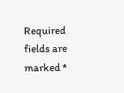Required fields are marked *